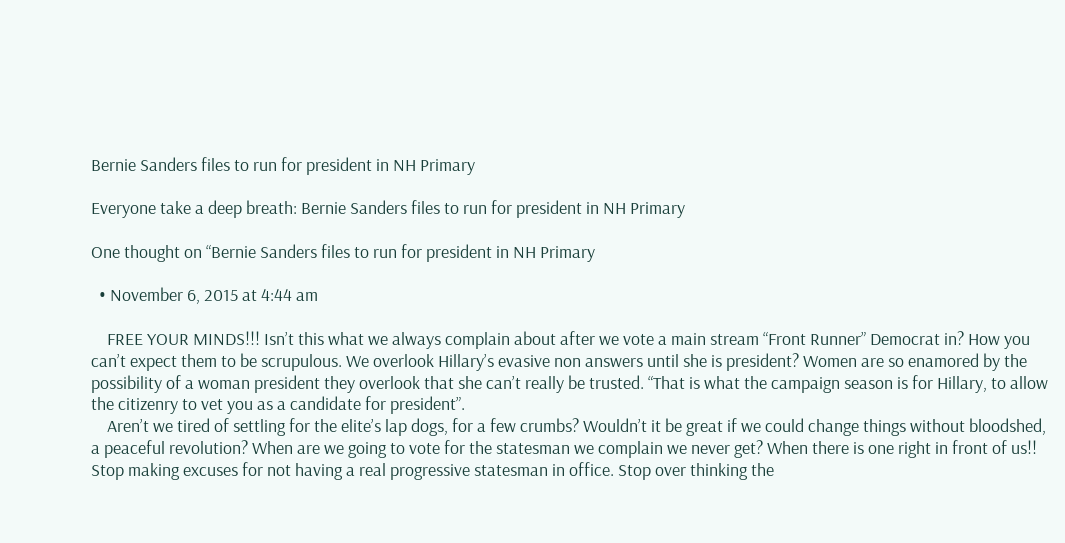Bernie Sanders files to run for president in NH Primary

Everyone take a deep breath: Bernie Sanders files to run for president in NH Primary

One thought on “Bernie Sanders files to run for president in NH Primary

  • November 6, 2015 at 4:44 am

    FREE YOUR MINDS!!! Isn’t this what we always complain about after we vote a main stream “Front Runner” Democrat in? How you can’t expect them to be scrupulous. We overlook Hillary’s evasive non answers until she is president? Women are so enamored by the possibility of a woman president they overlook that she can’t really be trusted. “That is what the campaign season is for Hillary, to allow the citizenry to vet you as a candidate for president”.
    Aren’t we tired of settling for the elite’s lap dogs, for a few crumbs? Wouldn’t it be great if we could change things without bloodshed, a peaceful revolution? When are we going to vote for the statesman we complain we never get? When there is one right in front of us!! Stop making excuses for not having a real progressive statesman in office. Stop over thinking the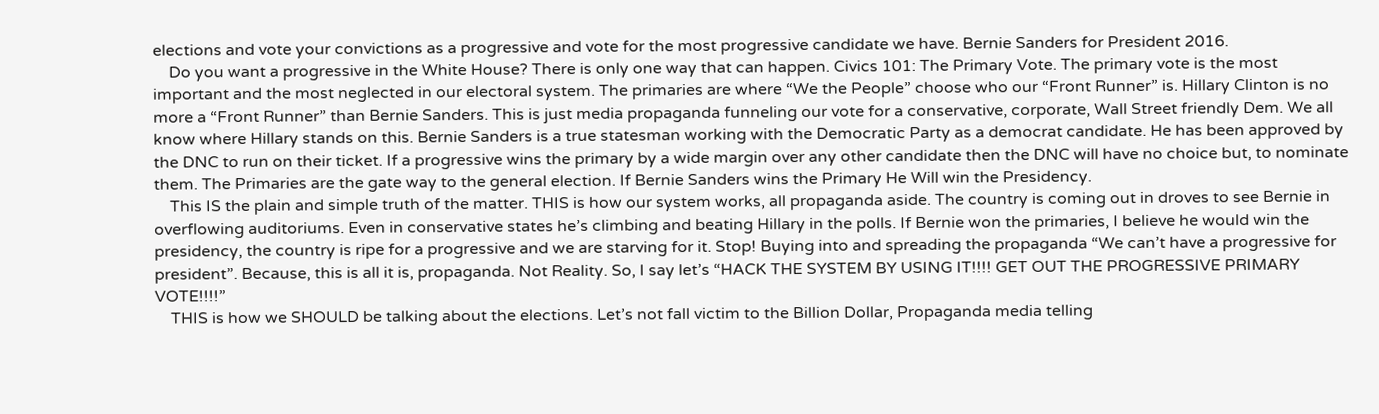elections and vote your convictions as a progressive and vote for the most progressive candidate we have. Bernie Sanders for President 2016.
    Do you want a progressive in the White House? There is only one way that can happen. Civics 101: The Primary Vote. The primary vote is the most important and the most neglected in our electoral system. The primaries are where “We the People” choose who our “Front Runner” is. Hillary Clinton is no more a “Front Runner” than Bernie Sanders. This is just media propaganda funneling our vote for a conservative, corporate, Wall Street friendly Dem. We all know where Hillary stands on this. Bernie Sanders is a true statesman working with the Democratic Party as a democrat candidate. He has been approved by the DNC to run on their ticket. If a progressive wins the primary by a wide margin over any other candidate then the DNC will have no choice but, to nominate them. The Primaries are the gate way to the general election. If Bernie Sanders wins the Primary He Will win the Presidency.
    This IS the plain and simple truth of the matter. THIS is how our system works, all propaganda aside. The country is coming out in droves to see Bernie in overflowing auditoriums. Even in conservative states he’s climbing and beating Hillary in the polls. If Bernie won the primaries, I believe he would win the presidency, the country is ripe for a progressive and we are starving for it. Stop! Buying into and spreading the propaganda “We can’t have a progressive for president”. Because, this is all it is, propaganda. Not Reality. So, I say let’s “HACK THE SYSTEM BY USING IT!!!! GET OUT THE PROGRESSIVE PRIMARY VOTE!!!!”
    THIS is how we SHOULD be talking about the elections. Let’s not fall victim to the Billion Dollar, Propaganda media telling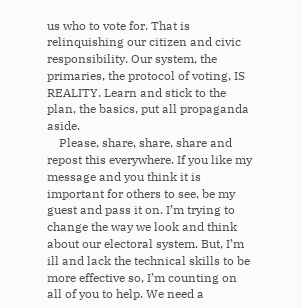us who to vote for. That is relinquishing our citizen and civic responsibility. Our system, the primaries, the protocol of voting, IS REALITY. Learn and stick to the plan, the basics, put all propaganda aside.
    Please, share, share, share and repost this everywhere. If you like my message and you think it is important for others to see, be my guest and pass it on. I’m trying to change the way we look and think about our electoral system. But, I’m ill and lack the technical skills to be more effective so, I’m counting on all of you to help. We need a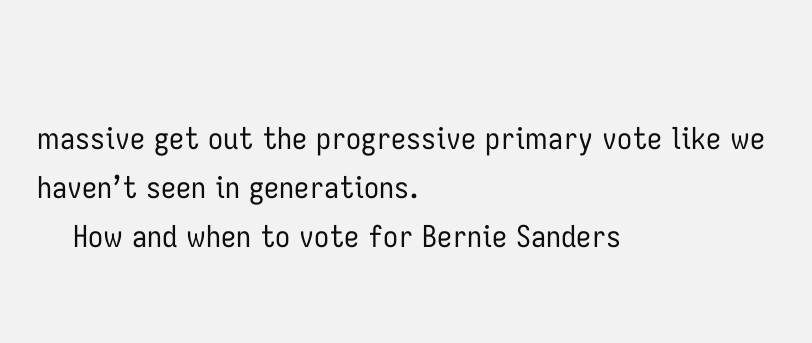massive get out the progressive primary vote like we haven’t seen in generations.
    How and when to vote for Bernie Sanders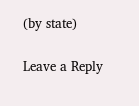(by state)

Leave a Reply